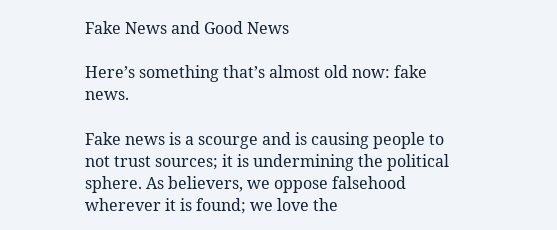Fake News and Good News

Here’s something that’s almost old now: fake news.

Fake news is a scourge and is causing people to not trust sources; it is undermining the political sphere. As believers, we oppose falsehood wherever it is found; we love the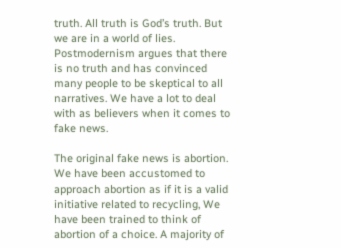truth. All truth is God’s truth. But we are in a world of lies. Postmodernism argues that there is no truth and has convinced many people to be skeptical to all narratives. We have a lot to deal with as believers when it comes to fake news.

The original fake news is abortion. We have been accustomed to approach abortion as if it is a valid initiative related to recycling, We have been trained to think of abortion of a choice. A majority of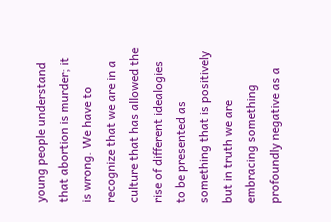young people understand that abortion is murder; it is wrong. We have to recognize that we are in a culture that has allowed the rise of different idealogies to be presented as something that is positively but in truth we are embracing something profoundly negative as a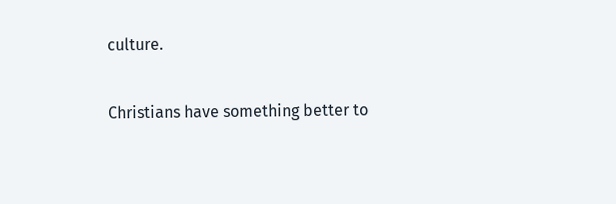culture.

Christians have something better to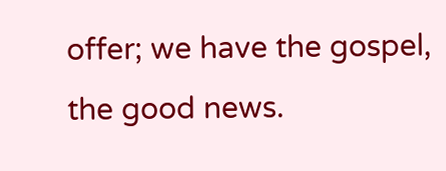offer; we have the gospel, the good news.